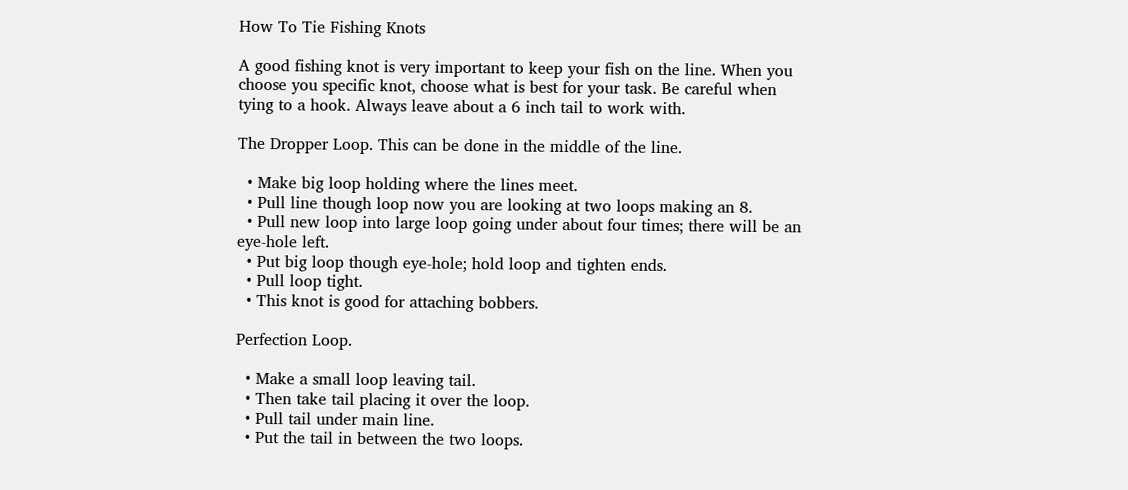How To Tie Fishing Knots

A good fishing knot is very important to keep your fish on the line. When you choose you specific knot, choose what is best for your task. Be careful when tying to a hook. Always leave about a 6 inch tail to work with.

The Dropper Loop. This can be done in the middle of the line.

  • Make big loop holding where the lines meet.
  • Pull line though loop now you are looking at two loops making an 8.
  • Pull new loop into large loop going under about four times; there will be an eye-hole left.
  • Put big loop though eye-hole; hold loop and tighten ends.
  • Pull loop tight.
  • This knot is good for attaching bobbers.

Perfection Loop.

  • Make a small loop leaving tail.
  • Then take tail placing it over the loop.
  • Pull tail under main line.
  • Put the tail in between the two loops.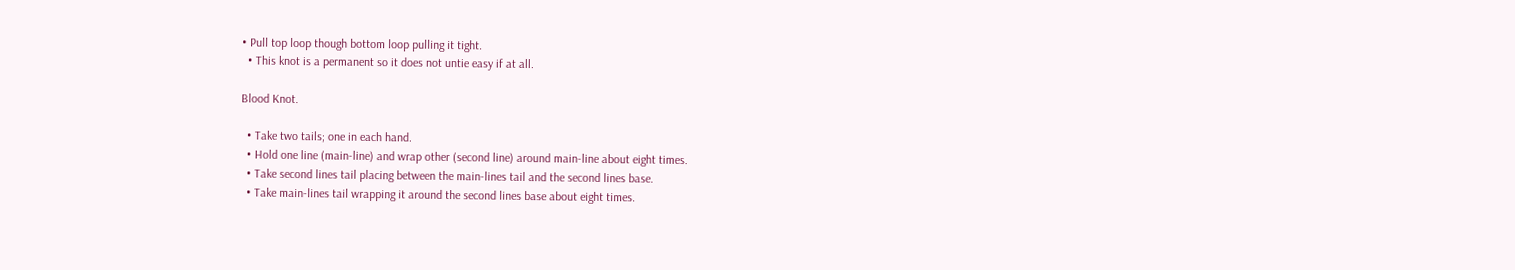• Pull top loop though bottom loop pulling it tight.
  • This knot is a permanent so it does not untie easy if at all.

Blood Knot.

  • Take two tails; one in each hand.
  • Hold one line (main-line) and wrap other (second line) around main-line about eight times.
  • Take second lines tail placing between the main-lines tail and the second lines base.
  • Take main-lines tail wrapping it around the second lines base about eight times.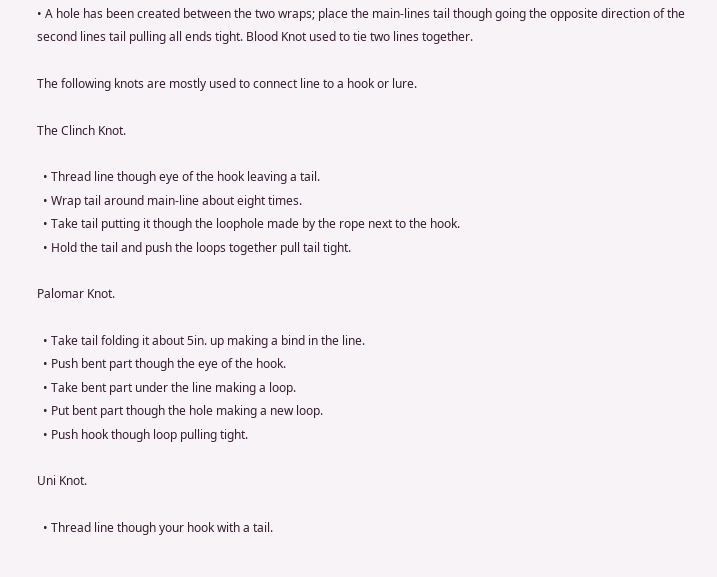• A hole has been created between the two wraps; place the main-lines tail though going the opposite direction of the second lines tail pulling all ends tight. Blood Knot used to tie two lines together.

The following knots are mostly used to connect line to a hook or lure.

The Clinch Knot.

  • Thread line though eye of the hook leaving a tail.
  • Wrap tail around main-line about eight times.
  • Take tail putting it though the loophole made by the rope next to the hook.
  • Hold the tail and push the loops together pull tail tight.

Palomar Knot.

  • Take tail folding it about 5in. up making a bind in the line.
  • Push bent part though the eye of the hook.
  • Take bent part under the line making a loop.
  • Put bent part though the hole making a new loop.
  • Push hook though loop pulling tight.

Uni Knot.

  • Thread line though your hook with a tail.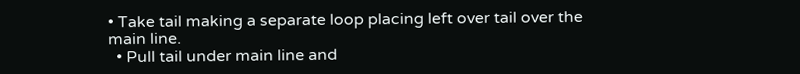• Take tail making a separate loop placing left over tail over the main line.
  • Pull tail under main line and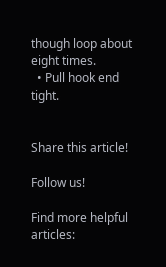though loop about eight times.
  • Pull hook end tight.


Share this article!

Follow us!

Find more helpful articles: